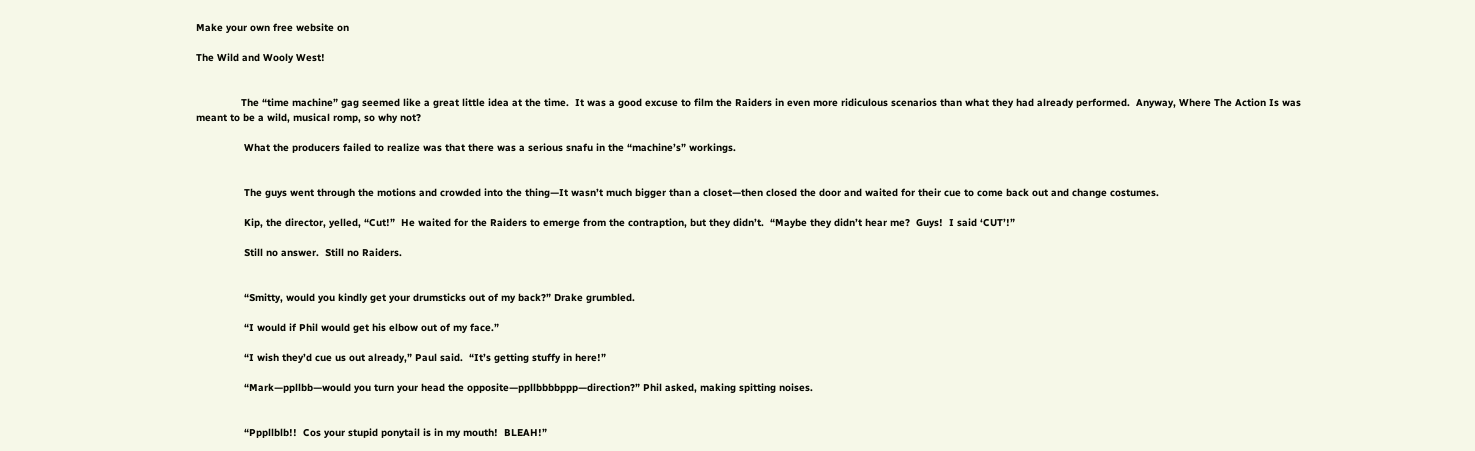Make your own free website on

The Wild and Wooly West!


               The “time machine” gag seemed like a great little idea at the time.  It was a good excuse to film the Raiders in even more ridiculous scenarios than what they had already performed.  Anyway, Where The Action Is was meant to be a wild, musical romp, so why not?

                What the producers failed to realize was that there was a serious snafu in the “machine’s” workings.


                The guys went through the motions and crowded into the thing—It wasn’t much bigger than a closet—then closed the door and waited for their cue to come back out and change costumes.

                Kip, the director, yelled, “Cut!”  He waited for the Raiders to emerge from the contraption, but they didn’t.  “Maybe they didn’t hear me?  Guys!  I said ‘CUT’!”

                Still no answer.  Still no Raiders.


                “Smitty, would you kindly get your drumsticks out of my back?” Drake grumbled.

                “I would if Phil would get his elbow out of my face.”

                “I wish they’d cue us out already,” Paul said.  “It’s getting stuffy in here!”

                “Mark—ppllbb—would you turn your head the opposite—ppllbbbbppp—direction?” Phil asked, making spitting noises.


                “Pppllblb!!  Cos your stupid ponytail is in my mouth!  BLEAH!”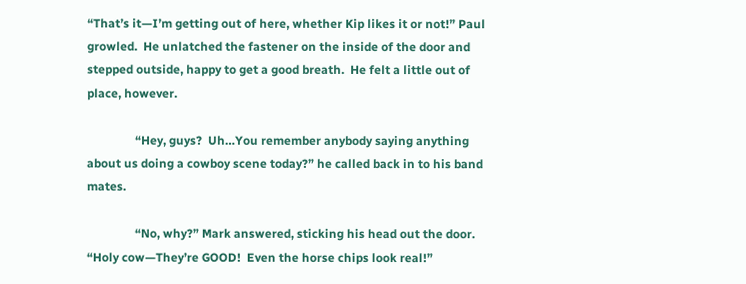“That’s it—I’m getting out of here, whether Kip likes it or not!” Paul growled.  He unlatched the fastener on the inside of the door and stepped outside, happy to get a good breath.  He felt a little out of place, however.

                “Hey, guys?  Uh…You remember anybody saying anything about us doing a cowboy scene today?” he called back in to his band mates.

                “No, why?” Mark answered, sticking his head out the door.  “Holy cow—They’re GOOD!  Even the horse chips look real!”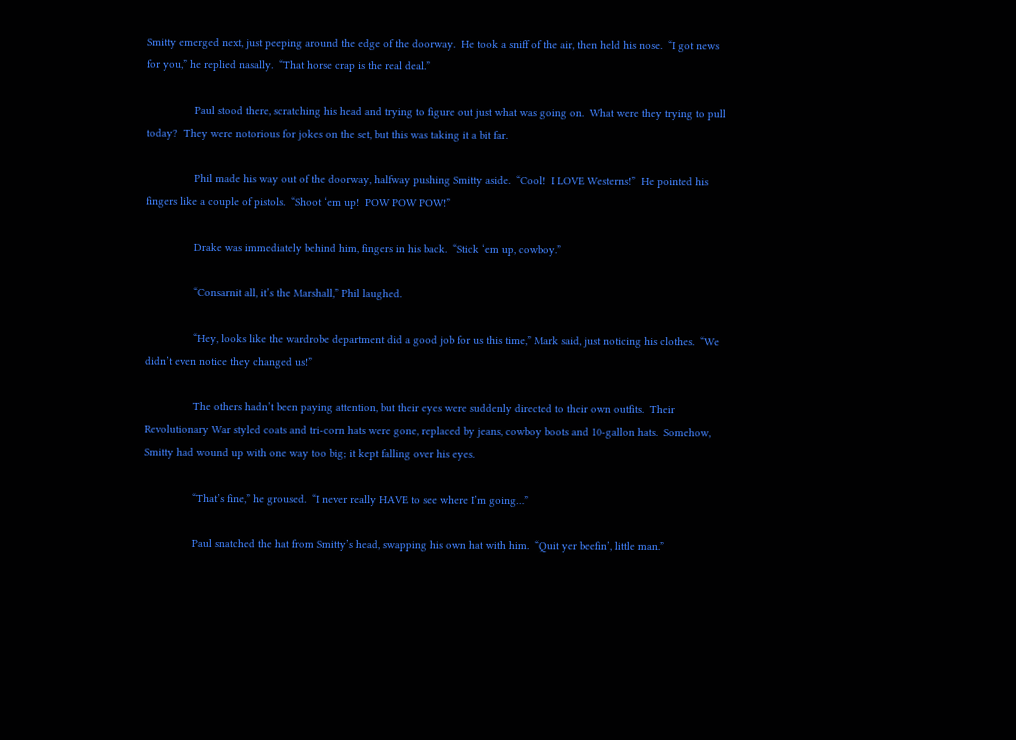Smitty emerged next, just peeping around the edge of the doorway.  He took a sniff of the air, then held his nose.  “I got news for you,” he replied nasally.  “That horse crap is the real deal.”

                Paul stood there, scratching his head and trying to figure out just what was going on.  What were they trying to pull today?  They were notorious for jokes on the set, but this was taking it a bit far.

                Phil made his way out of the doorway, halfway pushing Smitty aside.  “Cool!  I LOVE Westerns!”  He pointed his fingers like a couple of pistols.  “Shoot ‘em up!  POW POW POW!”

                Drake was immediately behind him, fingers in his back.  “Stick ‘em up, cowboy.”

                “Consarnit all, it’s the Marshall,” Phil laughed.

                “Hey, looks like the wardrobe department did a good job for us this time,” Mark said, just noticing his clothes.  “We didn’t even notice they changed us!”

                The others hadn’t been paying attention, but their eyes were suddenly directed to their own outfits.  Their Revolutionary War styled coats and tri-corn hats were gone, replaced by jeans, cowboy boots and 10-gallon hats.  Somehow, Smitty had wound up with one way too big; it kept falling over his eyes.

                “That’s fine,” he groused.  “I never really HAVE to see where I’m going…”

                Paul snatched the hat from Smitty’s head, swapping his own hat with him.  “Quit yer beefin’, little man.”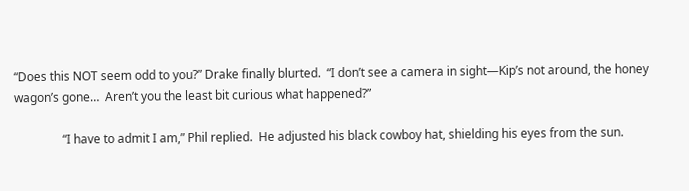“Does this NOT seem odd to you?” Drake finally blurted.  “I don’t see a camera in sight—Kip’s not around, the honey wagon’s gone…  Aren’t you the least bit curious what happened?”

                “I have to admit I am,” Phil replied.  He adjusted his black cowboy hat, shielding his eyes from the sun.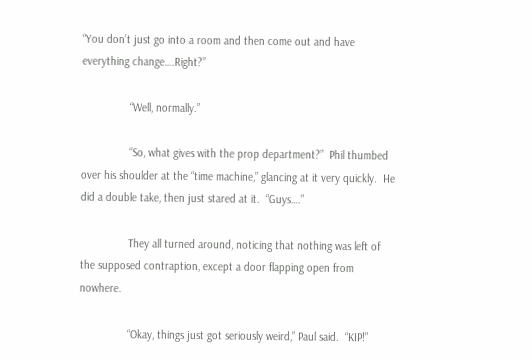“You don’t just go into a room and then come out and have everything change….Right?”

                “Well, normally.”

                “So, what gives with the prop department?”  Phil thumbed over his shoulder at the “time machine,” glancing at it very quickly.  He did a double take, then just stared at it.  “Guys….”

                They all turned around, noticing that nothing was left of the supposed contraption, except a door flapping open from nowhere.

                “Okay, things just got seriously weird,” Paul said.  “KIP!”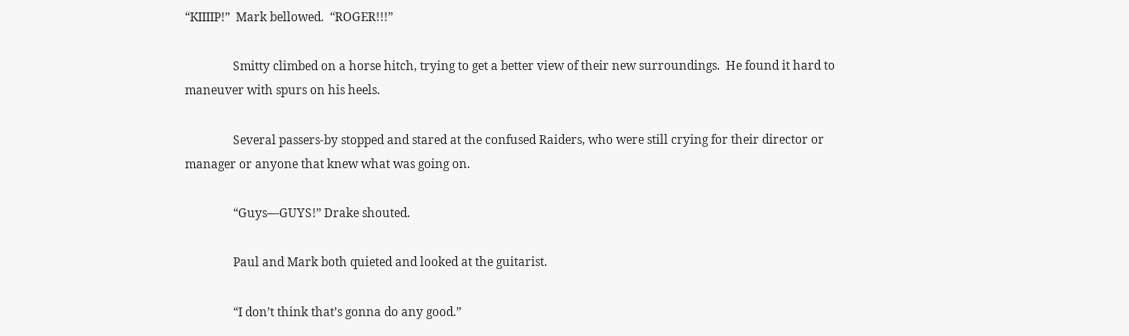“KIIIIP!”  Mark bellowed.  “ROGER!!!”

                Smitty climbed on a horse hitch, trying to get a better view of their new surroundings.  He found it hard to maneuver with spurs on his heels.

                Several passers-by stopped and stared at the confused Raiders, who were still crying for their director or manager or anyone that knew what was going on.

                “Guys—GUYS!” Drake shouted.

                Paul and Mark both quieted and looked at the guitarist.

                “I don’t think that’s gonna do any good.”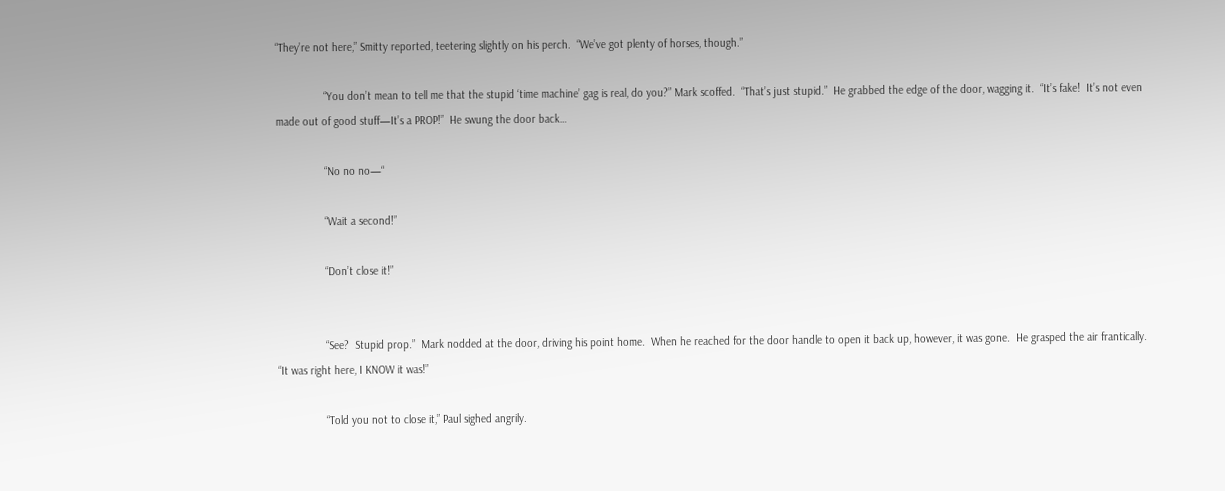“They’re not here,” Smitty reported, teetering slightly on his perch.  “We’ve got plenty of horses, though.”

                “You don’t mean to tell me that the stupid ‘time machine’ gag is real, do you?” Mark scoffed.  “That’s just stupid.”  He grabbed the edge of the door, wagging it.  “It’s fake!  It’s not even made out of good stuff—It’s a PROP!”  He swung the door back…

                “No no no—“

                “Wait a second!”

                “Don’t close it!”


                “See?  Stupid prop.”  Mark nodded at the door, driving his point home.  When he reached for the door handle to open it back up, however, it was gone.  He grasped the air frantically.  “It was right here, I KNOW it was!”

                “Told you not to close it,” Paul sighed angrily.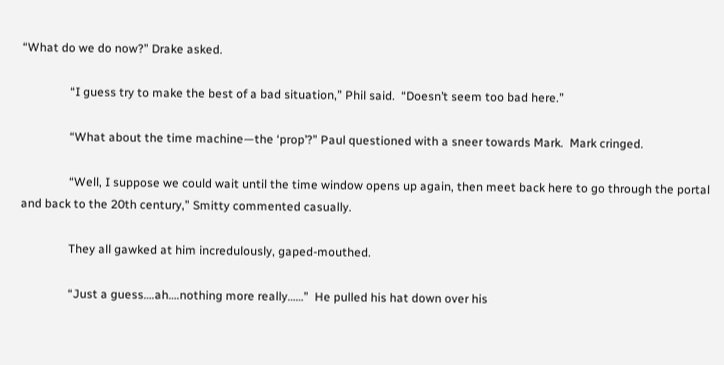“What do we do now?” Drake asked.

                “I guess try to make the best of a bad situation,” Phil said.  “Doesn’t seem too bad here.”

                “What about the time machine—the ‘prop’?” Paul questioned with a sneer towards Mark.  Mark cringed.

                “Well, I suppose we could wait until the time window opens up again, then meet back here to go through the portal and back to the 20th century,” Smitty commented casually.

                They all gawked at him incredulously, gaped-mouthed.

                “Just a guess….ah….nothing more really……”  He pulled his hat down over his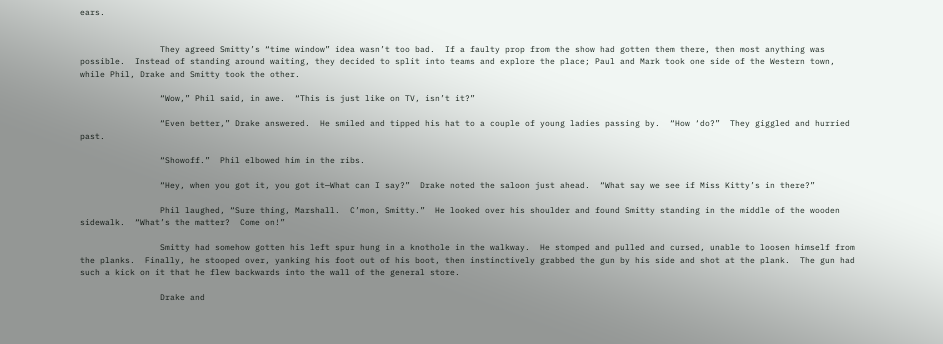ears.


                They agreed Smitty’s “time window” idea wasn’t too bad.  If a faulty prop from the show had gotten them there, then most anything was possible.  Instead of standing around waiting, they decided to split into teams and explore the place; Paul and Mark took one side of the Western town, while Phil, Drake and Smitty took the other.

                “Wow,” Phil said, in awe.  “This is just like on TV, isn’t it?”

                “Even better,” Drake answered.  He smiled and tipped his hat to a couple of young ladies passing by.  “How ‘do?”  They giggled and hurried past.

                “Showoff.”  Phil elbowed him in the ribs.

                “Hey, when you got it, you got it—What can I say?”  Drake noted the saloon just ahead.  “What say we see if Miss Kitty’s in there?”

                Phil laughed, “Sure thing, Marshall.  C’mon, Smitty.”  He looked over his shoulder and found Smitty standing in the middle of the wooden sidewalk.  “What’s the matter?  Come on!”

                Smitty had somehow gotten his left spur hung in a knothole in the walkway.  He stomped and pulled and cursed, unable to loosen himself from the planks.  Finally, he stooped over, yanking his foot out of his boot, then instinctively grabbed the gun by his side and shot at the plank.  The gun had such a kick on it that he flew backwards into the wall of the general store.

                Drake and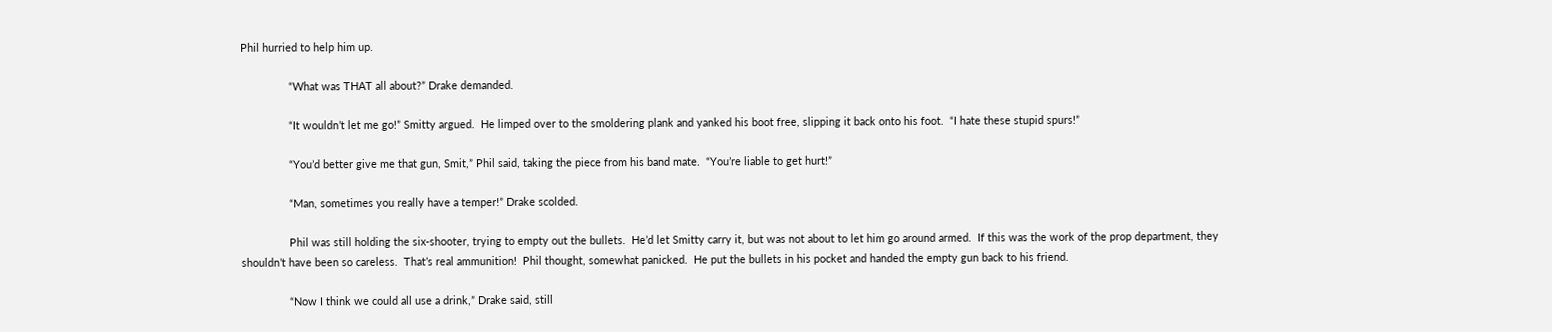Phil hurried to help him up.

                “What was THAT all about?” Drake demanded.

                “It wouldn’t let me go!” Smitty argued.  He limped over to the smoldering plank and yanked his boot free, slipping it back onto his foot.  “I hate these stupid spurs!”

                “You’d better give me that gun, Smit,” Phil said, taking the piece from his band mate.  “You’re liable to get hurt!”

                “Man, sometimes you really have a temper!” Drake scolded.

                Phil was still holding the six-shooter, trying to empty out the bullets.  He’d let Smitty carry it, but was not about to let him go around armed.  If this was the work of the prop department, they shouldn’t have been so careless.  That’s real ammunition!  Phil thought, somewhat panicked.  He put the bullets in his pocket and handed the empty gun back to his friend.

                “Now I think we could all use a drink,” Drake said, still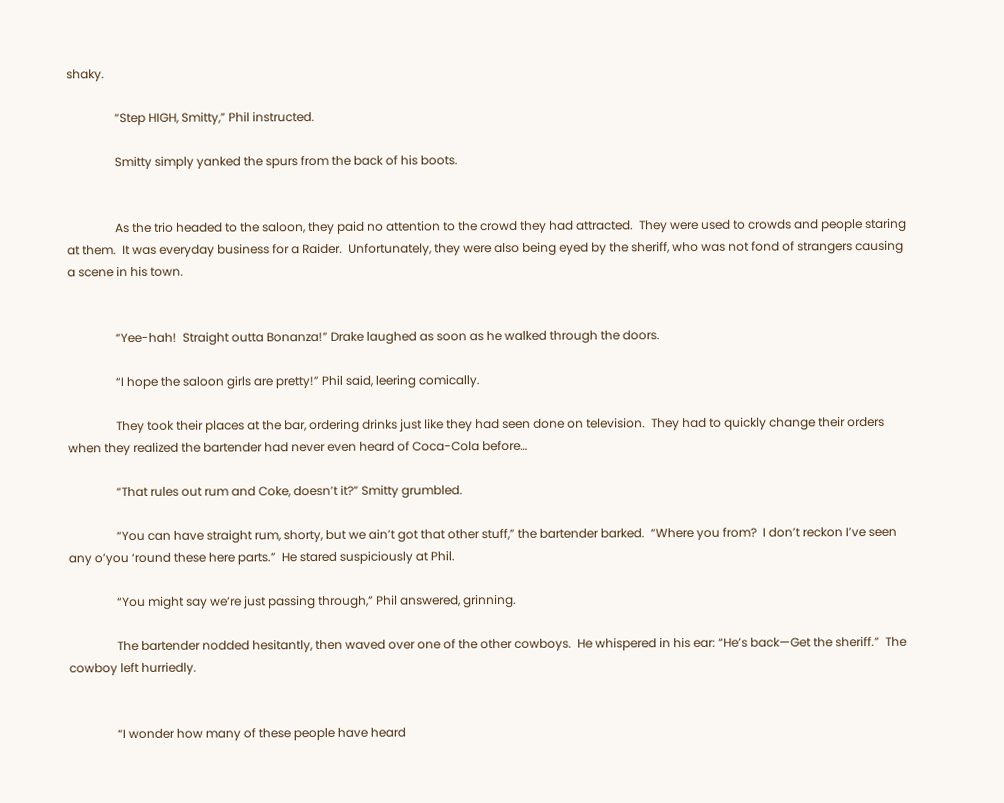shaky.

                “Step HIGH, Smitty,” Phil instructed.

                Smitty simply yanked the spurs from the back of his boots.


                As the trio headed to the saloon, they paid no attention to the crowd they had attracted.  They were used to crowds and people staring at them.  It was everyday business for a Raider.  Unfortunately, they were also being eyed by the sheriff, who was not fond of strangers causing a scene in his town.


                “Yee-hah!  Straight outta Bonanza!” Drake laughed as soon as he walked through the doors.

                “I hope the saloon girls are pretty!” Phil said, leering comically.

                They took their places at the bar, ordering drinks just like they had seen done on television.  They had to quickly change their orders when they realized the bartender had never even heard of Coca-Cola before…

                “That rules out rum and Coke, doesn’t it?” Smitty grumbled.

                “You can have straight rum, shorty, but we ain’t got that other stuff,” the bartender barked.  “Where you from?  I don’t reckon I’ve seen any o’you ‘round these here parts.”  He stared suspiciously at Phil.

                “You might say we’re just passing through,” Phil answered, grinning.

                The bartender nodded hesitantly, then waved over one of the other cowboys.  He whispered in his ear: “He’s back—Get the sheriff.”  The cowboy left hurriedly.


                “I wonder how many of these people have heard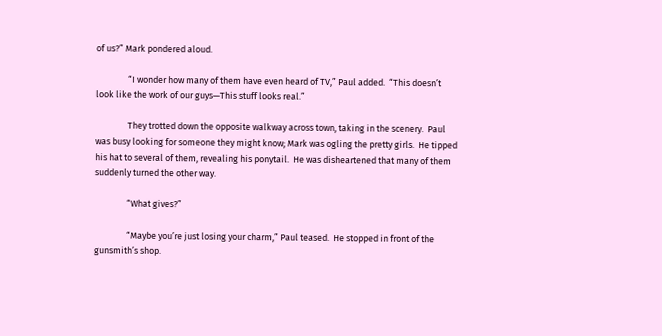of us?” Mark pondered aloud.

                “I wonder how many of them have even heard of TV,” Paul added.  “This doesn’t look like the work of our guys—This stuff looks real.”

                They trotted down the opposite walkway across town, taking in the scenery.  Paul was busy looking for someone they might know; Mark was ogling the pretty girls.  He tipped his hat to several of them, revealing his ponytail.  He was disheartened that many of them suddenly turned the other way.

                “What gives?”

                “Maybe you’re just losing your charm,” Paul teased.  He stopped in front of the gunsmith’s shop.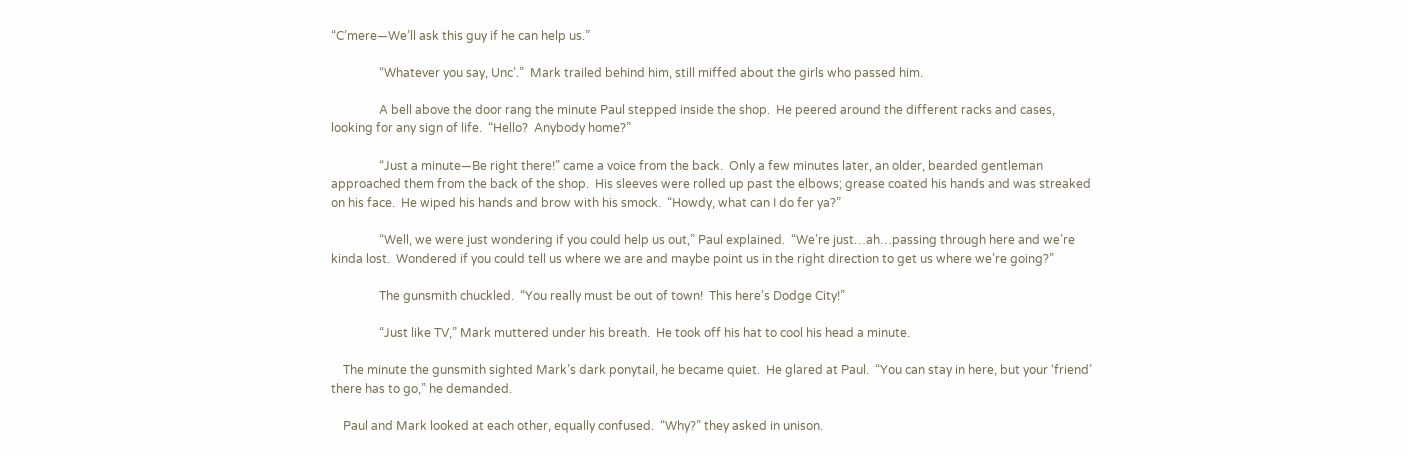“C’mere—We’ll ask this guy if he can help us.”

                “Whatever you say, Unc’.”  Mark trailed behind him, still miffed about the girls who passed him.

                A bell above the door rang the minute Paul stepped inside the shop.  He peered around the different racks and cases, looking for any sign of life.  “Hello?  Anybody home?”

                “Just a minute—Be right there!” came a voice from the back.  Only a few minutes later, an older, bearded gentleman approached them from the back of the shop.  His sleeves were rolled up past the elbows; grease coated his hands and was streaked on his face.  He wiped his hands and brow with his smock.  “Howdy, what can I do fer ya?”

                “Well, we were just wondering if you could help us out,” Paul explained.  “We’re just…ah…passing through here and we’re kinda lost.  Wondered if you could tell us where we are and maybe point us in the right direction to get us where we’re going?”

                The gunsmith chuckled.  “You really must be out of town!  This here’s Dodge City!”

                “Just like TV,” Mark muttered under his breath.  He took off his hat to cool his head a minute.

    The minute the gunsmith sighted Mark’s dark ponytail, he became quiet.  He glared at Paul.  “You can stay in here, but your ‘friend’ there has to go,” he demanded.

    Paul and Mark looked at each other, equally confused.  “Why?” they asked in unison.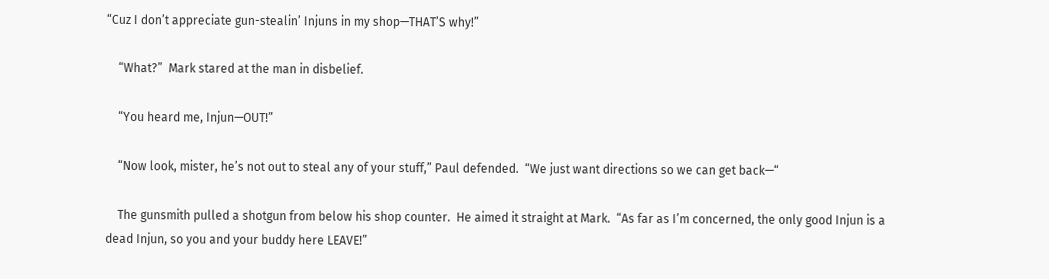“Cuz I don’t appreciate gun-stealin’ Injuns in my shop—THAT’S why!”

    “What?”  Mark stared at the man in disbelief.

    “You heard me, Injun—OUT!”

    “Now look, mister, he’s not out to steal any of your stuff,” Paul defended.  “We just want directions so we can get back—“

    The gunsmith pulled a shotgun from below his shop counter.  He aimed it straight at Mark.  “As far as I’m concerned, the only good Injun is a dead Injun, so you and your buddy here LEAVE!”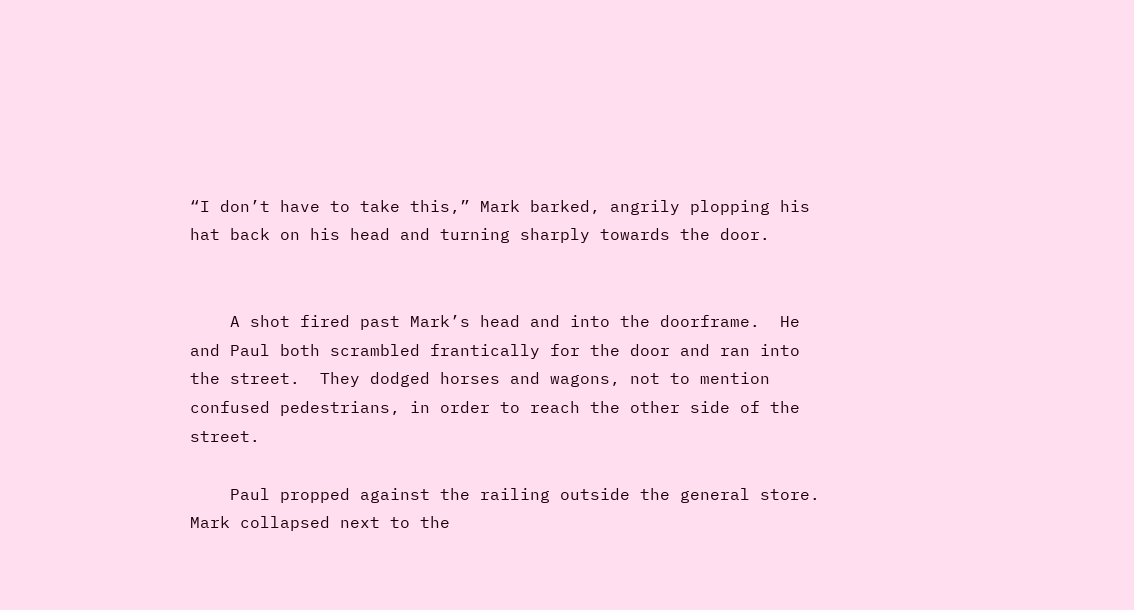“I don’t have to take this,” Mark barked, angrily plopping his hat back on his head and turning sharply towards the door.


    A shot fired past Mark’s head and into the doorframe.  He and Paul both scrambled frantically for the door and ran into the street.  They dodged horses and wagons, not to mention confused pedestrians, in order to reach the other side of the street.

    Paul propped against the railing outside the general store.  Mark collapsed next to the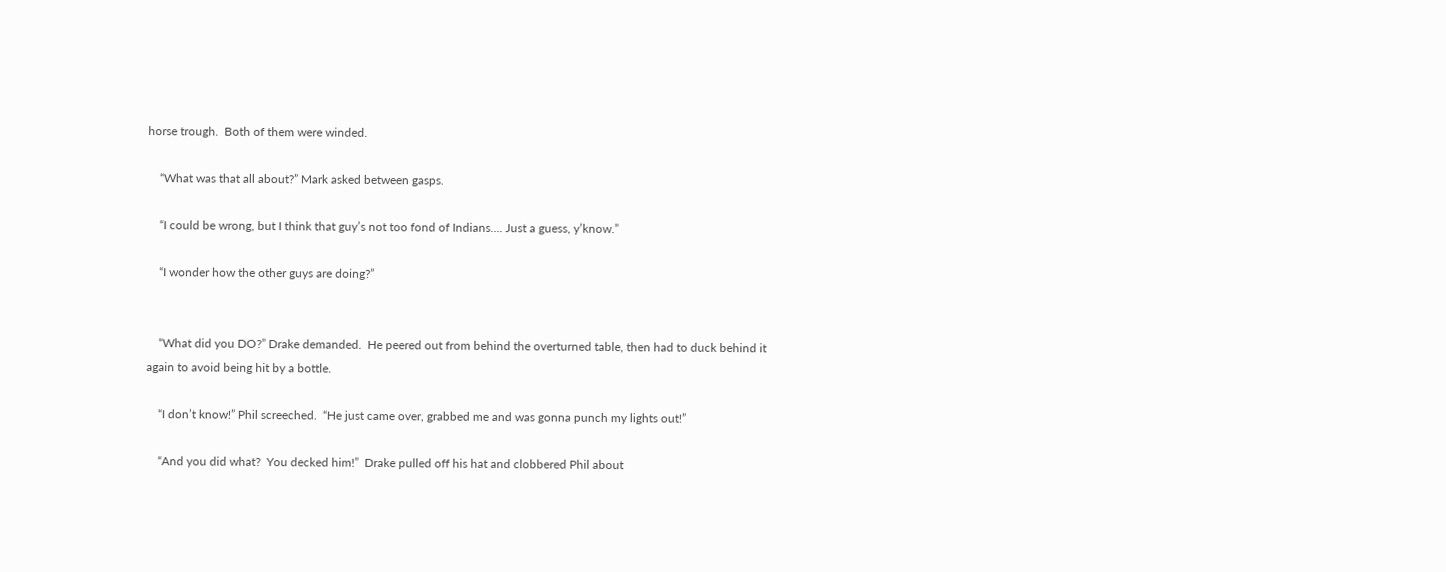horse trough.  Both of them were winded.

    “What was that all about?” Mark asked between gasps.

    “I could be wrong, but I think that guy’s not too fond of Indians…. Just a guess, y’know.”

    “I wonder how the other guys are doing?”


    “What did you DO?” Drake demanded.  He peered out from behind the overturned table, then had to duck behind it again to avoid being hit by a bottle.

    “I don’t know!” Phil screeched.  “He just came over, grabbed me and was gonna punch my lights out!”

    “And you did what?  You decked him!”  Drake pulled off his hat and clobbered Phil about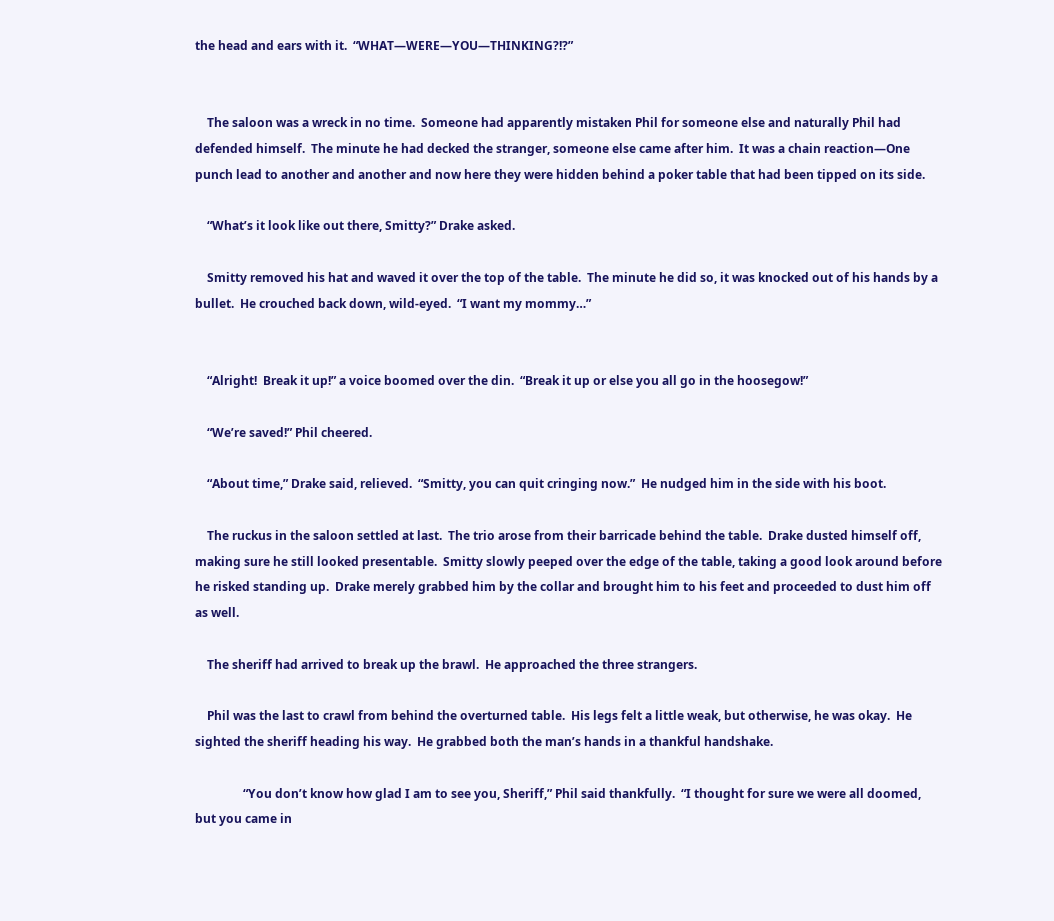the head and ears with it.  “WHAT—WERE—YOU—THINKING?!?”


    The saloon was a wreck in no time.  Someone had apparently mistaken Phil for someone else and naturally Phil had defended himself.  The minute he had decked the stranger, someone else came after him.  It was a chain reaction—One punch lead to another and another and now here they were hidden behind a poker table that had been tipped on its side.

    “What’s it look like out there, Smitty?” Drake asked.

    Smitty removed his hat and waved it over the top of the table.  The minute he did so, it was knocked out of his hands by a bullet.  He crouched back down, wild-eyed.  “I want my mommy…”


    “Alright!  Break it up!” a voice boomed over the din.  “Break it up or else you all go in the hoosegow!”

    “We’re saved!” Phil cheered.

    “About time,” Drake said, relieved.  “Smitty, you can quit cringing now.”  He nudged him in the side with his boot.

    The ruckus in the saloon settled at last.  The trio arose from their barricade behind the table.  Drake dusted himself off, making sure he still looked presentable.  Smitty slowly peeped over the edge of the table, taking a good look around before he risked standing up.  Drake merely grabbed him by the collar and brought him to his feet and proceeded to dust him off as well.

    The sheriff had arrived to break up the brawl.  He approached the three strangers.

    Phil was the last to crawl from behind the overturned table.  His legs felt a little weak, but otherwise, he was okay.  He sighted the sheriff heading his way.  He grabbed both the man’s hands in a thankful handshake.

                “You don’t know how glad I am to see you, Sheriff,” Phil said thankfully.  “I thought for sure we were all doomed, but you came in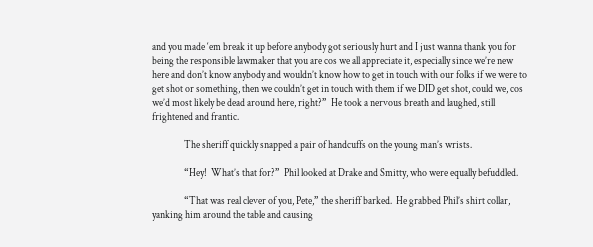and you made ‘em break it up before anybody got seriously hurt and I just wanna thank you for being the responsible lawmaker that you are cos we all appreciate it, especially since we’re new here and don’t know anybody and wouldn’t know how to get in touch with our folks if we were to get shot or something, then we couldn’t get in touch with them if we DID get shot, could we, cos we’d most likely be dead around here, right?”  He took a nervous breath and laughed, still frightened and frantic.

                The sheriff quickly snapped a pair of handcuffs on the young man’s wrists.

                “Hey!  What’s that for?”  Phil looked at Drake and Smitty, who were equally befuddled.

                “That was real clever of you, Pete,” the sheriff barked.  He grabbed Phil’s shirt collar, yanking him around the table and causing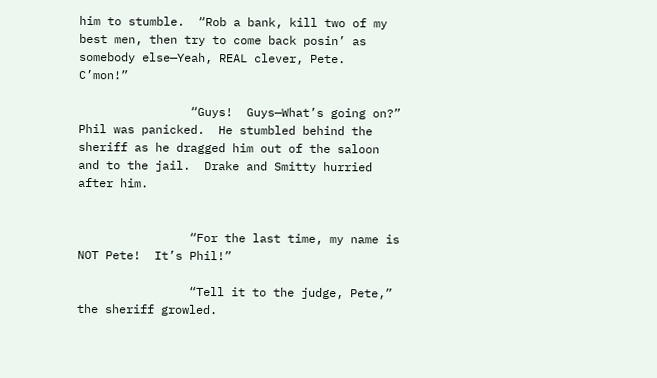him to stumble.  “Rob a bank, kill two of my best men, then try to come back posin’ as somebody else—Yeah, REAL clever, Pete.  C’mon!”

                “Guys!  Guys—What’s going on?”  Phil was panicked.  He stumbled behind the sheriff as he dragged him out of the saloon and to the jail.  Drake and Smitty hurried after him.


                “For the last time, my name is NOT Pete!  It’s Phil!”

                “Tell it to the judge, Pete,” the sheriff growled.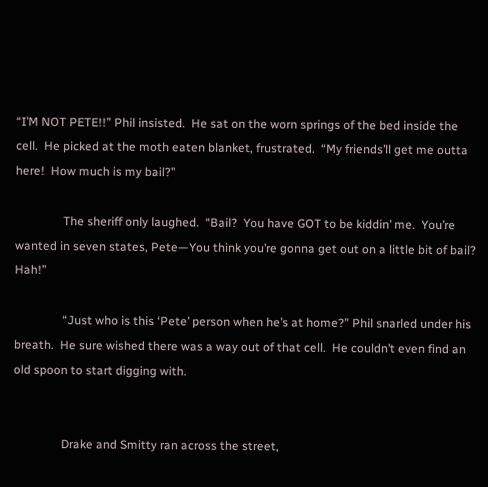“I’M NOT PETE!!” Phil insisted.  He sat on the worn springs of the bed inside the cell.  He picked at the moth eaten blanket, frustrated.  “My friends’ll get me outta here!  How much is my bail?”

                The sheriff only laughed.  “Bail?  You have GOT to be kiddin’ me.  You’re wanted in seven states, Pete—You think you’re gonna get out on a little bit of bail?  Hah!”

                “Just who is this ‘Pete’ person when he’s at home?” Phil snarled under his breath.  He sure wished there was a way out of that cell.  He couldn’t even find an old spoon to start digging with.


                Drake and Smitty ran across the street,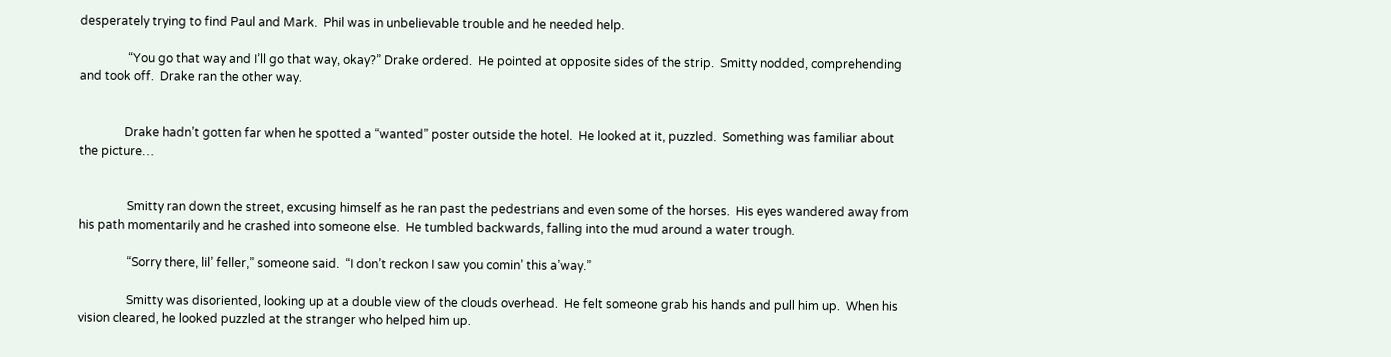desperately trying to find Paul and Mark.  Phil was in unbelievable trouble and he needed help.

                “You go that way and I’ll go that way, okay?” Drake ordered.  He pointed at opposite sides of the strip.  Smitty nodded, comprehending and took off.  Drake ran the other way.


               Drake hadn’t gotten far when he spotted a “wanted” poster outside the hotel.  He looked at it, puzzled.  Something was familiar about the picture…


                Smitty ran down the street, excusing himself as he ran past the pedestrians and even some of the horses.  His eyes wandered away from his path momentarily and he crashed into someone else.  He tumbled backwards, falling into the mud around a water trough.

                “Sorry there, lil’ feller,” someone said.  “I don’t reckon I saw you comin’ this a’way.”

                Smitty was disoriented, looking up at a double view of the clouds overhead.  He felt someone grab his hands and pull him up.  When his vision cleared, he looked puzzled at the stranger who helped him up.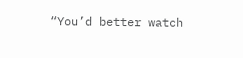“You’d better watch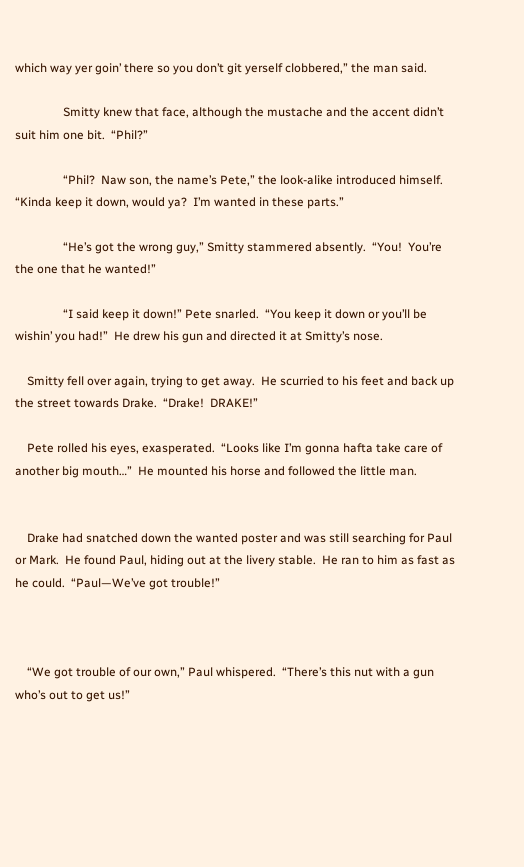which way yer goin’ there so you don’t git yerself clobbered,” the man said.

                Smitty knew that face, although the mustache and the accent didn’t suit him one bit.  “Phil?”

                “Phil?  Naw son, the name’s Pete,” the look-alike introduced himself.  “Kinda keep it down, would ya?  I’m wanted in these parts.”

                “He’s got the wrong guy,” Smitty stammered absently.  “You!  You’re the one that he wanted!”

                “I said keep it down!” Pete snarled.  “You keep it down or you’ll be wishin’ you had!”  He drew his gun and directed it at Smitty’s nose.

    Smitty fell over again, trying to get away.  He scurried to his feet and back up the street towards Drake.  “Drake!  DRAKE!”

    Pete rolled his eyes, exasperated.  “Looks like I’m gonna hafta take care of another big mouth…”  He mounted his horse and followed the little man.


    Drake had snatched down the wanted poster and was still searching for Paul or Mark.  He found Paul, hiding out at the livery stable.  He ran to him as fast as he could.  “Paul—We’ve got trouble!”



    “We got trouble of our own,” Paul whispered.  “There’s this nut with a gun who’s out to get us!”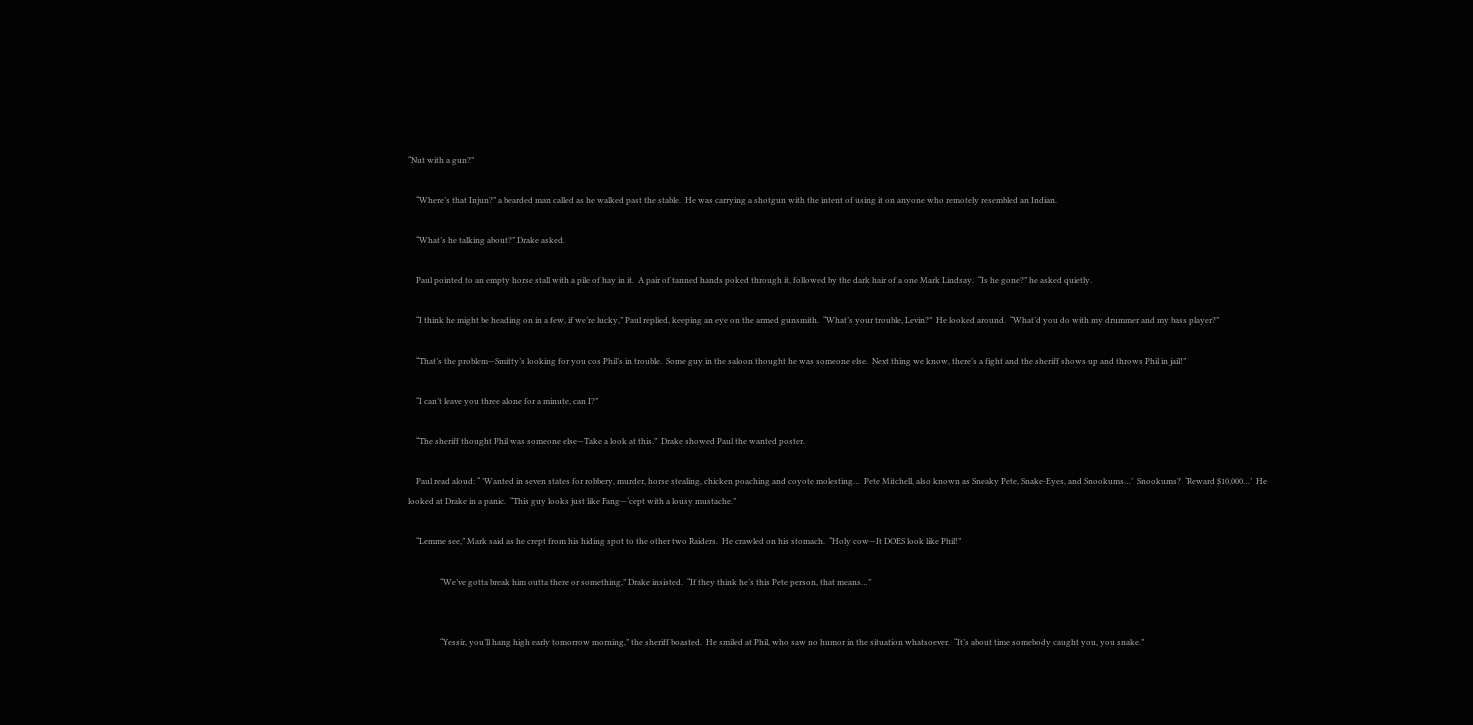“Nut with a gun?”

    “Where’s that Injun?” a bearded man called as he walked past the stable.  He was carrying a shotgun with the intent of using it on anyone who remotely resembled an Indian.

    “What’s he talking about?” Drake asked.

    Paul pointed to an empty horse stall with a pile of hay in it.  A pair of tanned hands poked through it, followed by the dark hair of a one Mark Lindsay.  “Is he gone?” he asked quietly.

    “I think he might be heading on in a few, if we’re lucky,” Paul replied, keeping an eye on the armed gunsmith.  “What’s your trouble, Levin?”  He looked around.  “What’d you do with my drummer and my bass player?”

    “That’s the problem—Smitty’s looking for you cos Phil’s in trouble.  Some guy in the saloon thought he was someone else.  Next thing we know, there’s a fight and the sheriff shows up and throws Phil in jail!”

    “I can’t leave you three alone for a minute, can I?”

    “The sheriff thought Phil was someone else—Take a look at this.”  Drake showed Paul the wanted poster.

    Paul read aloud: “ ’Wanted in seven states for robbery, murder, horse stealing, chicken poaching and coyote molesting…  Pete Mitchell, also known as Sneaky Pete, Snake-Eyes, and Snookums…’  Snookums?  ‘Reward $10,000…’  He looked at Drake in a panic.  “This guy looks just like Fang—‘cept with a lousy mustache.”

    “Lemme see,” Mark said as he crept from his hiding spot to the other two Raiders.  He crawled on his stomach.  “Holy cow—It DOES look like Phil!”

                “We’ve gotta break him outta there or something,” Drake insisted.  “If they think he’s this Pete person, that means…”


                “Yessir, you’ll hang high early tomorrow morning,” the sheriff boasted.  He smiled at Phil, who saw no humor in the situation whatsoever.  “It’s about time somebody caught you, you snake.”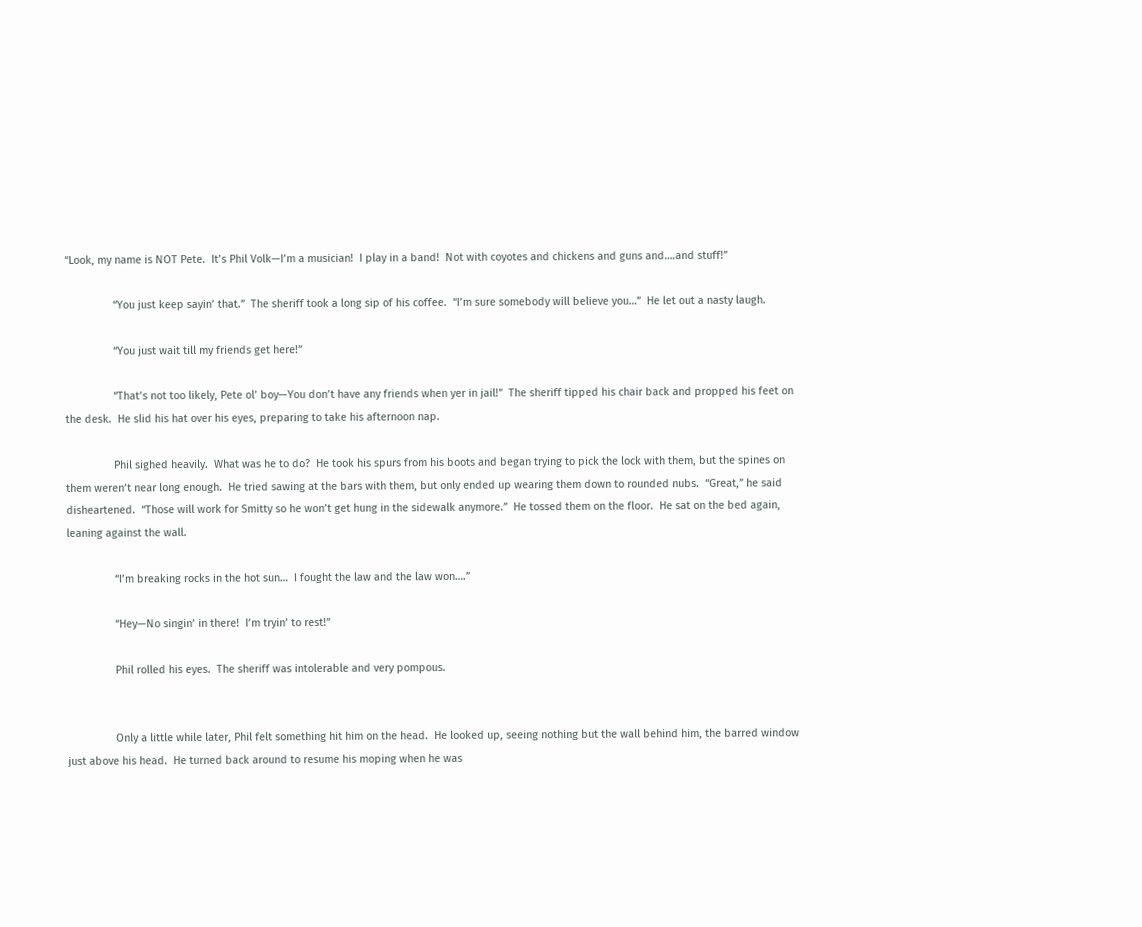“Look, my name is NOT Pete.  It’s Phil Volk—I’m a musician!  I play in a band!  Not with coyotes and chickens and guns and….and stuff!”

                “You just keep sayin’ that.”  The sheriff took a long sip of his coffee.  “I’m sure somebody will believe you…”  He let out a nasty laugh.

                “You just wait till my friends get here!”

                “That’s not too likely, Pete ol’ boy—You don’t have any friends when yer in jail!”  The sheriff tipped his chair back and propped his feet on the desk.  He slid his hat over his eyes, preparing to take his afternoon nap.

                Phil sighed heavily.  What was he to do?  He took his spurs from his boots and began trying to pick the lock with them, but the spines on them weren’t near long enough.  He tried sawing at the bars with them, but only ended up wearing them down to rounded nubs.  “Great,” he said disheartened.  “Those will work for Smitty so he won’t get hung in the sidewalk anymore.”  He tossed them on the floor.  He sat on the bed again, leaning against the wall.

                “I’m breaking rocks in the hot sun…  I fought the law and the law won….”

                “Hey—No singin’ in there!  I’m tryin’ to rest!”

                Phil rolled his eyes.  The sheriff was intolerable and very pompous.


                Only a little while later, Phil felt something hit him on the head.  He looked up, seeing nothing but the wall behind him, the barred window just above his head.  He turned back around to resume his moping when he was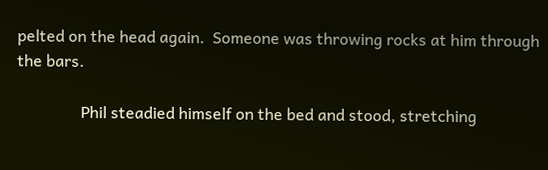pelted on the head again.  Someone was throwing rocks at him through the bars.

                Phil steadied himself on the bed and stood, stretching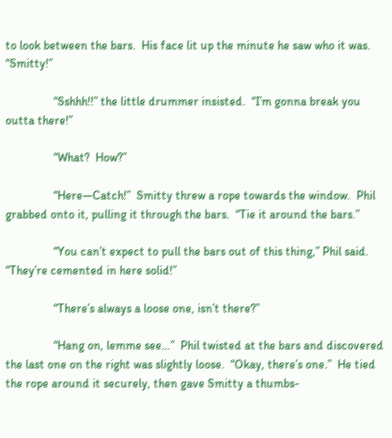to look between the bars.  His face lit up the minute he saw who it was.  “Smitty!”

                “Sshhh!!” the little drummer insisted.  “I’m gonna break you outta there!”

                “What?  How?”

                “Here—Catch!”  Smitty threw a rope towards the window.  Phil grabbed onto it, pulling it through the bars.  “Tie it around the bars.”

                “You can’t expect to pull the bars out of this thing,” Phil said.  “They’re cemented in here solid!”

                “There’s always a loose one, isn’t there?”

                “Hang on, lemme see…”  Phil twisted at the bars and discovered the last one on the right was slightly loose.  “Okay, there’s one.”  He tied the rope around it securely, then gave Smitty a thumbs-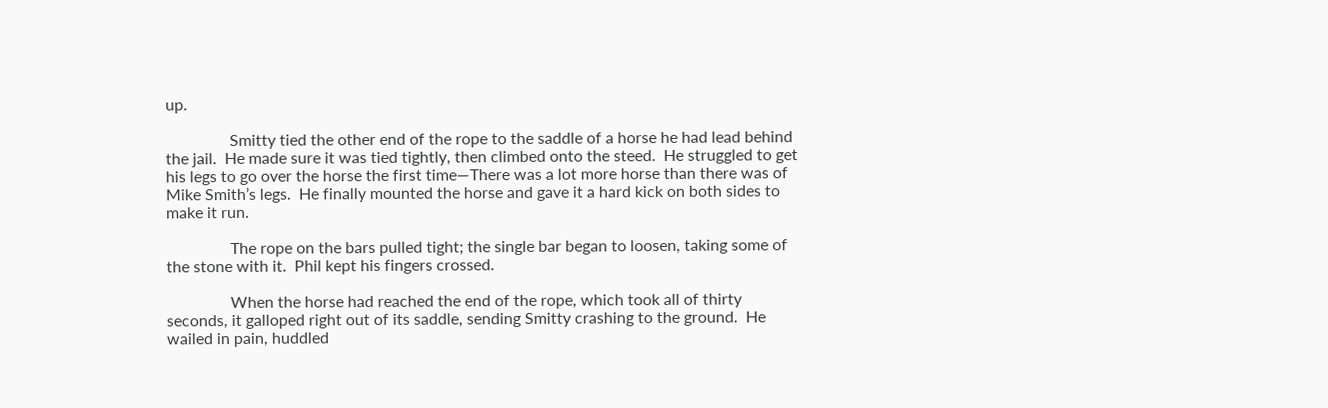up.

                Smitty tied the other end of the rope to the saddle of a horse he had lead behind the jail.  He made sure it was tied tightly, then climbed onto the steed.  He struggled to get his legs to go over the horse the first time—There was a lot more horse than there was of Mike Smith’s legs.  He finally mounted the horse and gave it a hard kick on both sides to make it run.

                The rope on the bars pulled tight; the single bar began to loosen, taking some of the stone with it.  Phil kept his fingers crossed.

                When the horse had reached the end of the rope, which took all of thirty seconds, it galloped right out of its saddle, sending Smitty crashing to the ground.  He wailed in pain, huddled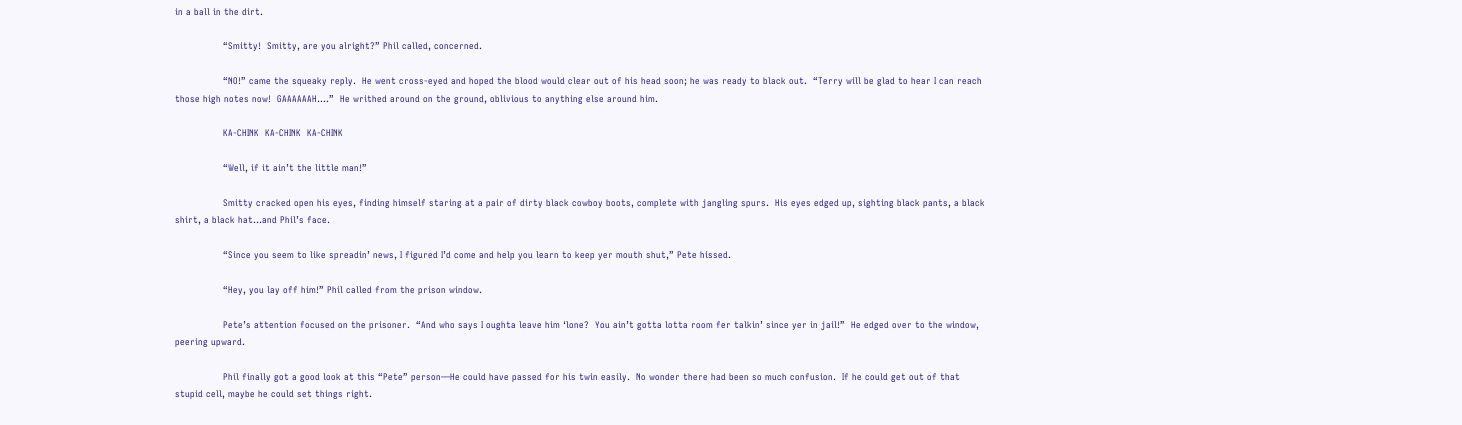in a ball in the dirt.

                “Smitty!  Smitty, are you alright?” Phil called, concerned.

                “NO!” came the squeaky reply.  He went cross-eyed and hoped the blood would clear out of his head soon; he was ready to black out.  “Terry will be glad to hear I can reach those high notes now!  GAAAAAAH….”  He writhed around on the ground, oblivious to anything else around him.

                KA-CHINK  KA-CHINK  KA-CHINK

                “Well, if it ain’t the little man!”

                Smitty cracked open his eyes, finding himself staring at a pair of dirty black cowboy boots, complete with jangling spurs.  His eyes edged up, sighting black pants, a black shirt, a black hat…and Phil’s face.

                “Since you seem to like spreadin’ news, I figured I’d come and help you learn to keep yer mouth shut,” Pete hissed.

                “Hey, you lay off him!” Phil called from the prison window.

                Pete’s attention focused on the prisoner.  “And who says I oughta leave him ‘lone?  You ain’t gotta lotta room fer talkin’ since yer in jail!”  He edged over to the window, peering upward.

                Phil finally got a good look at this “Pete” person—He could have passed for his twin easily.  No wonder there had been so much confusion.  If he could get out of that stupid cell, maybe he could set things right.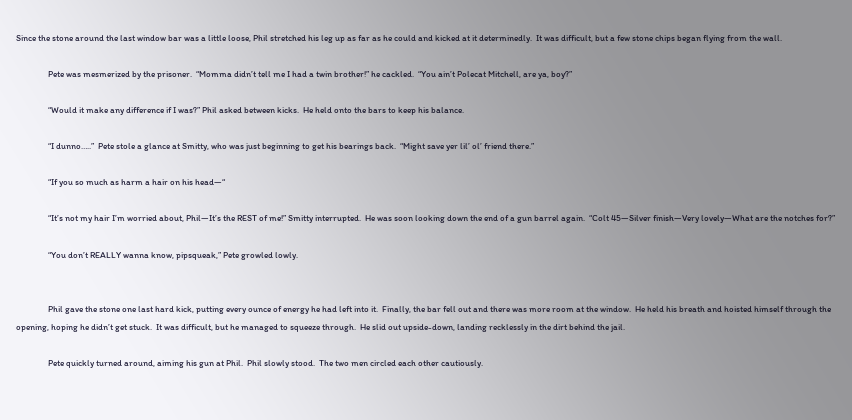Since the stone around the last window bar was a little loose, Phil stretched his leg up as far as he could and kicked at it determinedly.  It was difficult, but a few stone chips began flying from the wall.

                Pete was mesmerized by the prisoner.  “Momma didn’t tell me I had a twin brother!” he cackled.  “You ain’t Polecat Mitchell, are ya, boy?”

                “Would it make any difference if I was?” Phil asked between kicks.  He held onto the bars to keep his balance.

                “I dunno…..”  Pete stole a glance at Smitty, who was just beginning to get his bearings back.  “Might save yer lil’ ol’ friend there.”

                “If you so much as harm a hair on his head—“

                “It’s not my hair I’m worried about, Phil—It’s the REST of me!” Smitty interrupted.  He was soon looking down the end of a gun barrel again.  “Colt 45—Silver finish—Very lovely—What are the notches for?”

                “You don’t REALLY wanna know, pipsqueak,” Pete growled lowly.


                Phil gave the stone one last hard kick, putting every ounce of energy he had left into it.  Finally, the bar fell out and there was more room at the window.  He held his breath and hoisted himself through the opening, hoping he didn’t get stuck.  It was difficult, but he managed to squeeze through.  He slid out upside-down, landing recklessly in the dirt behind the jail.

                Pete quickly turned around, aiming his gun at Phil.  Phil slowly stood.  The two men circled each other cautiously.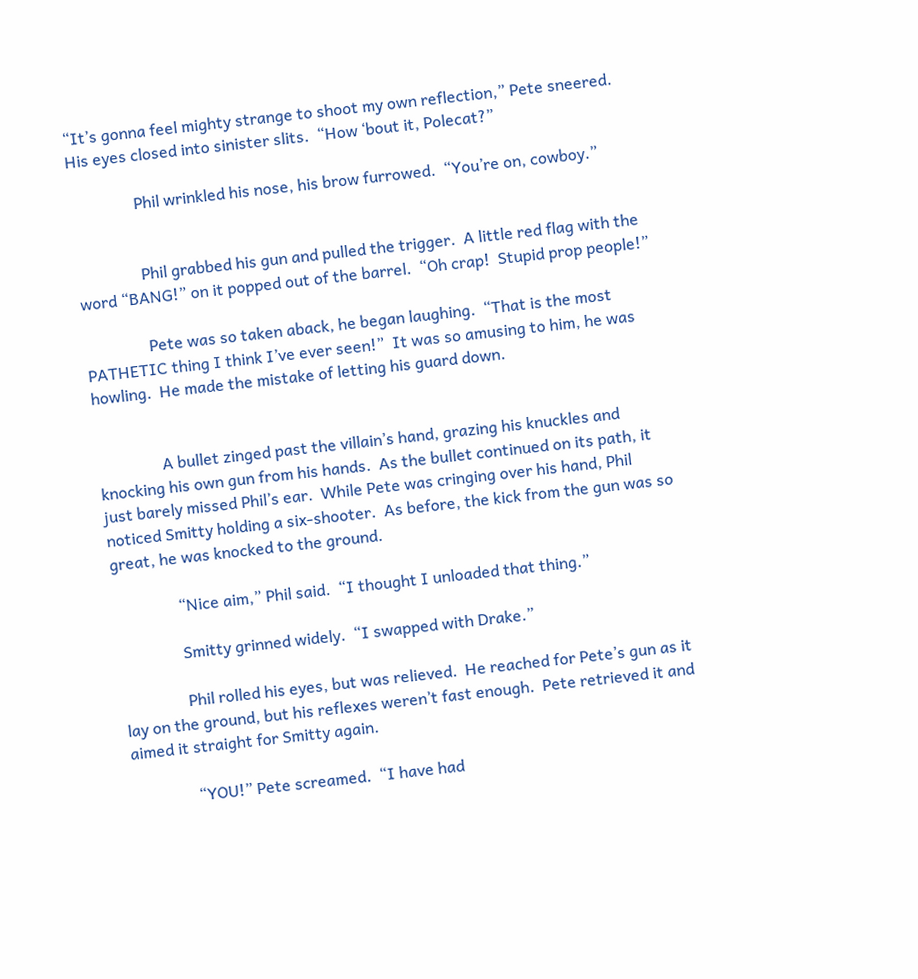“It’s gonna feel mighty strange to shoot my own reflection,” Pete sneered.  His eyes closed into sinister slits.  “How ‘bout it, Polecat?”

                Phil wrinkled his nose, his brow furrowed.  “You’re on, cowboy.”


                Phil grabbed his gun and pulled the trigger.  A little red flag with the word “BANG!” on it popped out of the barrel.  “Oh crap!  Stupid prop people!”

                Pete was so taken aback, he began laughing.  “That is the most PATHETIC thing I think I’ve ever seen!”  It was so amusing to him, he was howling.  He made the mistake of letting his guard down.


                A bullet zinged past the villain’s hand, grazing his knuckles and knocking his own gun from his hands.  As the bullet continued on its path, it just barely missed Phil’s ear.  While Pete was cringing over his hand, Phil noticed Smitty holding a six-shooter.  As before, the kick from the gun was so great, he was knocked to the ground.

                “Nice aim,” Phil said.  “I thought I unloaded that thing.”

                Smitty grinned widely.  “I swapped with Drake.”

                Phil rolled his eyes, but was relieved.  He reached for Pete’s gun as it lay on the ground, but his reflexes weren’t fast enough.  Pete retrieved it and aimed it straight for Smitty again.

                “YOU!” Pete screamed.  “I have had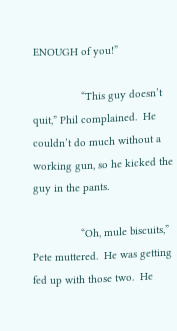ENOUGH of you!”

                “This guy doesn’t quit,” Phil complained.  He couldn’t do much without a working gun, so he kicked the guy in the pants.

                “Oh, mule biscuits,” Pete muttered.  He was getting fed up with those two.  He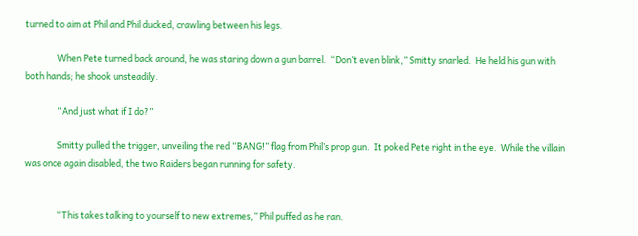turned to aim at Phil and Phil ducked, crawling between his legs.

                When Pete turned back around, he was staring down a gun barrel.  “Don’t even blink,” Smitty snarled.  He held his gun with both hands; he shook unsteadily.

                “And just what if I do?”

                Smitty pulled the trigger, unveiling the red “BANG!” flag from Phil’s prop gun.  It poked Pete right in the eye.  While the villain was once again disabled, the two Raiders began running for safety.


                “This takes talking to yourself to new extremes,” Phil puffed as he ran.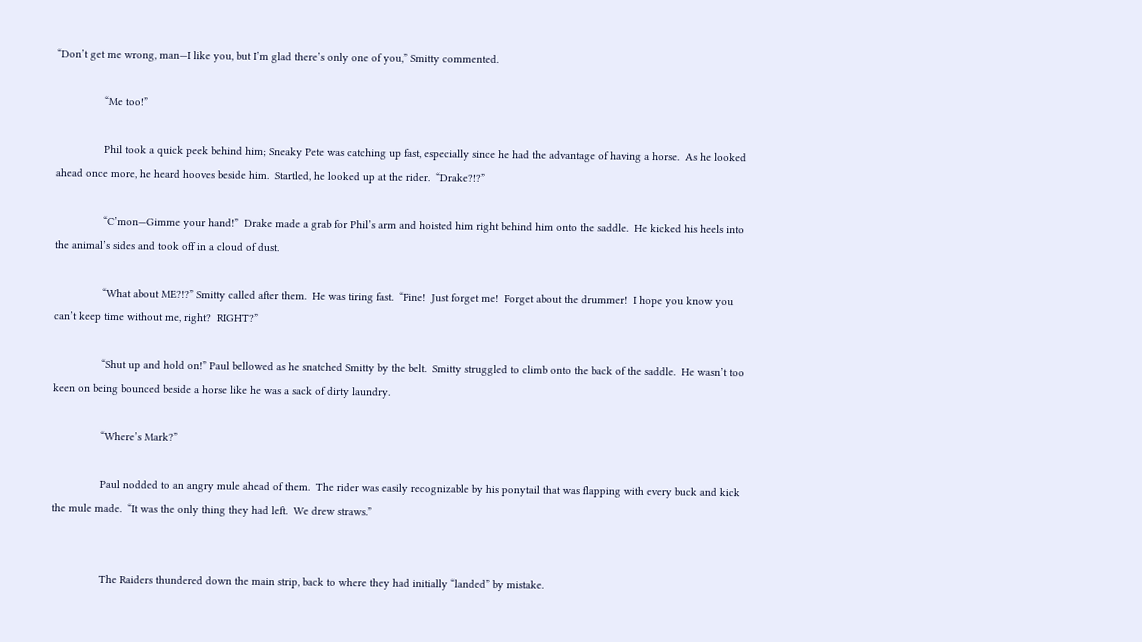“Don’t get me wrong, man—I like you, but I’m glad there’s only one of you,” Smitty commented.

                “Me too!”

                Phil took a quick peek behind him; Sneaky Pete was catching up fast, especially since he had the advantage of having a horse.  As he looked ahead once more, he heard hooves beside him.  Startled, he looked up at the rider.  “Drake?!?”

                “C’mon—Gimme your hand!”  Drake made a grab for Phil’s arm and hoisted him right behind him onto the saddle.  He kicked his heels into the animal’s sides and took off in a cloud of dust.

                “What about ME?!?” Smitty called after them.  He was tiring fast.  “Fine!  Just forget me!  Forget about the drummer!  I hope you know you can’t keep time without me, right?  RIGHT?”

                “Shut up and hold on!” Paul bellowed as he snatched Smitty by the belt.  Smitty struggled to climb onto the back of the saddle.  He wasn’t too keen on being bounced beside a horse like he was a sack of dirty laundry.

                “Where’s Mark?”

                Paul nodded to an angry mule ahead of them.  The rider was easily recognizable by his ponytail that was flapping with every buck and kick the mule made.  “It was the only thing they had left.  We drew straws.”


                The Raiders thundered down the main strip, back to where they had initially “landed” by mistake.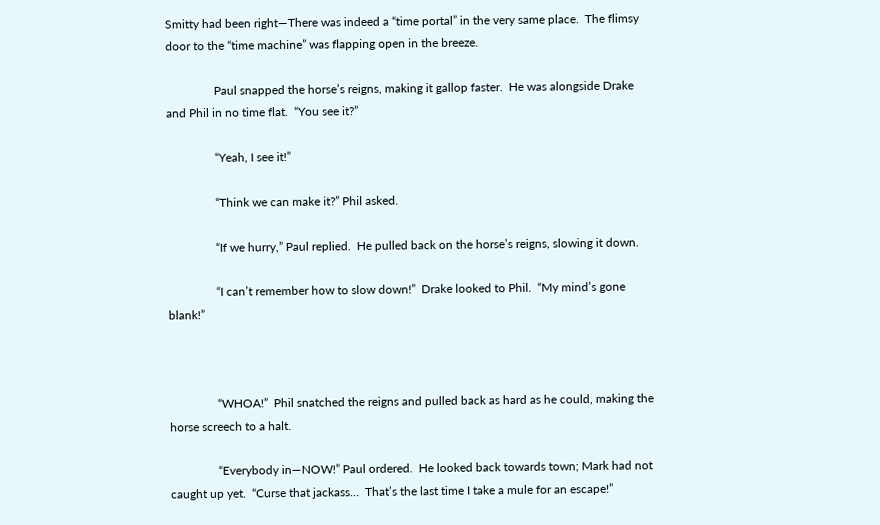Smitty had been right—There was indeed a “time portal” in the very same place.  The flimsy door to the “time machine” was flapping open in the breeze.

                Paul snapped the horse’s reigns, making it gallop faster.  He was alongside Drake and Phil in no time flat.  “You see it?”

                “Yeah, I see it!”

                “Think we can make it?” Phil asked.

                “If we hurry,” Paul replied.  He pulled back on the horse’s reigns, slowing it down.

                “I can’t remember how to slow down!”  Drake looked to Phil.  “My mind’s gone blank!”



                “WHOA!”  Phil snatched the reigns and pulled back as hard as he could, making the horse screech to a halt.

                “Everybody in—NOW!” Paul ordered.  He looked back towards town; Mark had not caught up yet.  “Curse that jackass…  That’s the last time I take a mule for an escape!”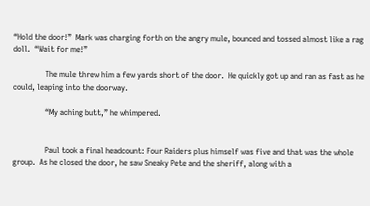“Hold the door!”  Mark was charging forth on the angry mule, bounced and tossed almost like a rag doll.  “Wait for me!”

                The mule threw him a few yards short of the door.  He quickly got up and ran as fast as he could, leaping into the doorway.

                “My aching butt,” he whimpered.


                Paul took a final headcount: Four Raiders plus himself was five and that was the whole group.  As he closed the door, he saw Sneaky Pete and the sheriff, along with a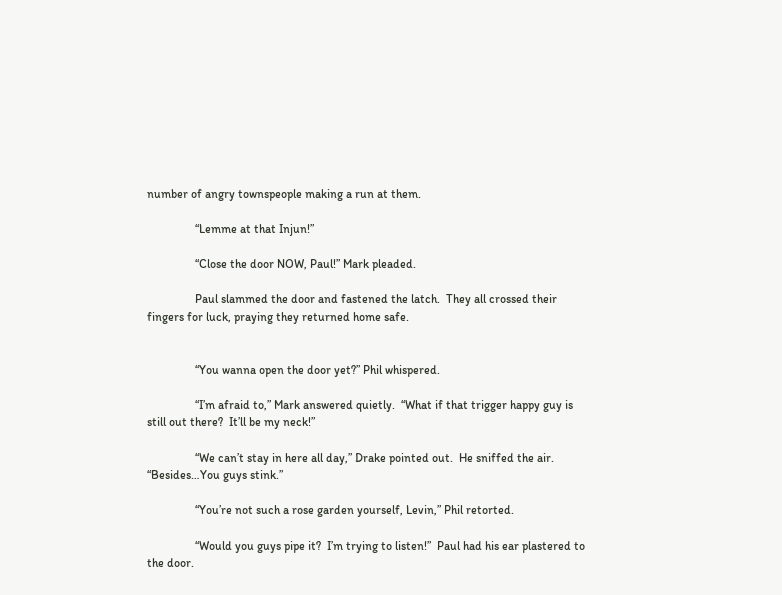number of angry townspeople making a run at them.

                “Lemme at that Injun!”

                “Close the door NOW, Paul!” Mark pleaded.

                Paul slammed the door and fastened the latch.  They all crossed their fingers for luck, praying they returned home safe.


                “You wanna open the door yet?” Phil whispered.

                “I’m afraid to,” Mark answered quietly.  “What if that trigger happy guy is still out there?  It’ll be my neck!”

                “We can’t stay in here all day,” Drake pointed out.  He sniffed the air.  “Besides…You guys stink.”

                “You’re not such a rose garden yourself, Levin,” Phil retorted.

                “Would you guys pipe it?  I’m trying to listen!”  Paul had his ear plastered to the door.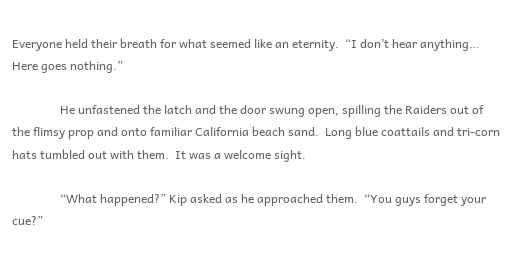Everyone held their breath for what seemed like an eternity.  “I don’t hear anything…  Here goes nothing.”

                He unfastened the latch and the door swung open, spilling the Raiders out of the flimsy prop and onto familiar California beach sand.  Long blue coattails and tri-corn hats tumbled out with them.  It was a welcome sight.

                “What happened?” Kip asked as he approached them.  “You guys forget your cue?”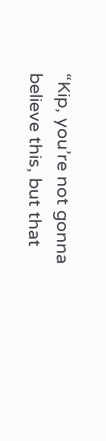“Kip, you’re not gonna believe this, but that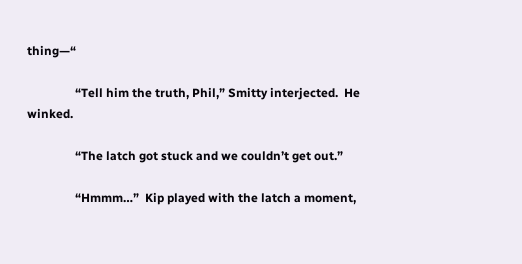thing—“

                “Tell him the truth, Phil,” Smitty interjected.  He winked.

                “The latch got stuck and we couldn’t get out.”

                “Hmmm…”  Kip played with the latch a moment,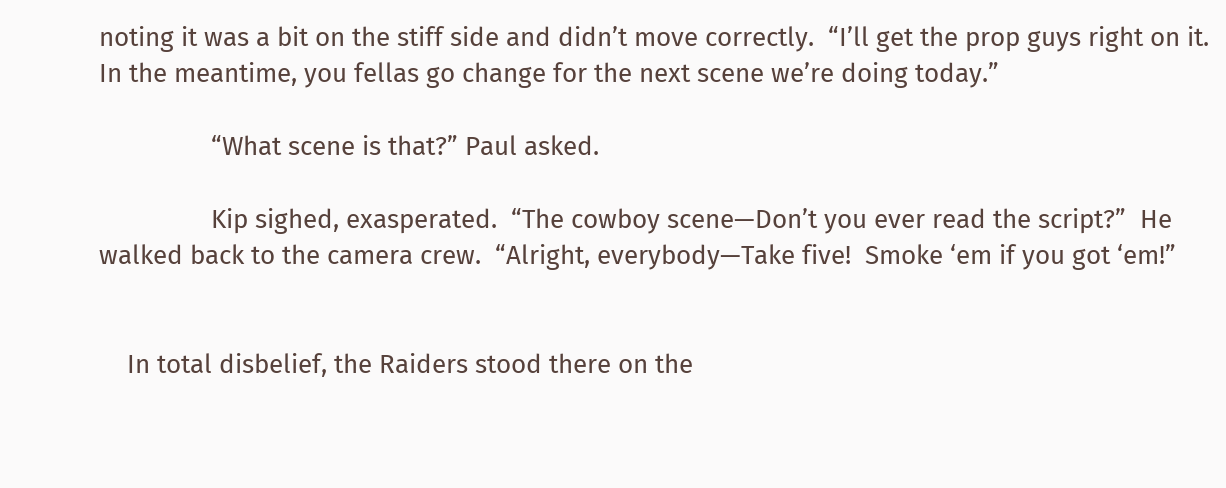noting it was a bit on the stiff side and didn’t move correctly.  “I’ll get the prop guys right on it.  In the meantime, you fellas go change for the next scene we’re doing today.”

                “What scene is that?” Paul asked.

                Kip sighed, exasperated.  “The cowboy scene—Don’t you ever read the script?”  He walked back to the camera crew.  “Alright, everybody—Take five!  Smoke ‘em if you got ‘em!”


    In total disbelief, the Raiders stood there on the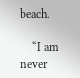beach.

    “I am never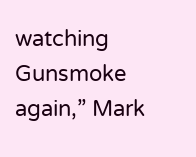watching Gunsmoke again,” Mark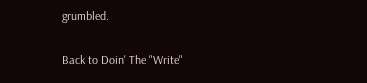grumbled.

Back to Doin' The "Write"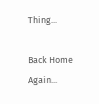Thing...

Back Home Again...